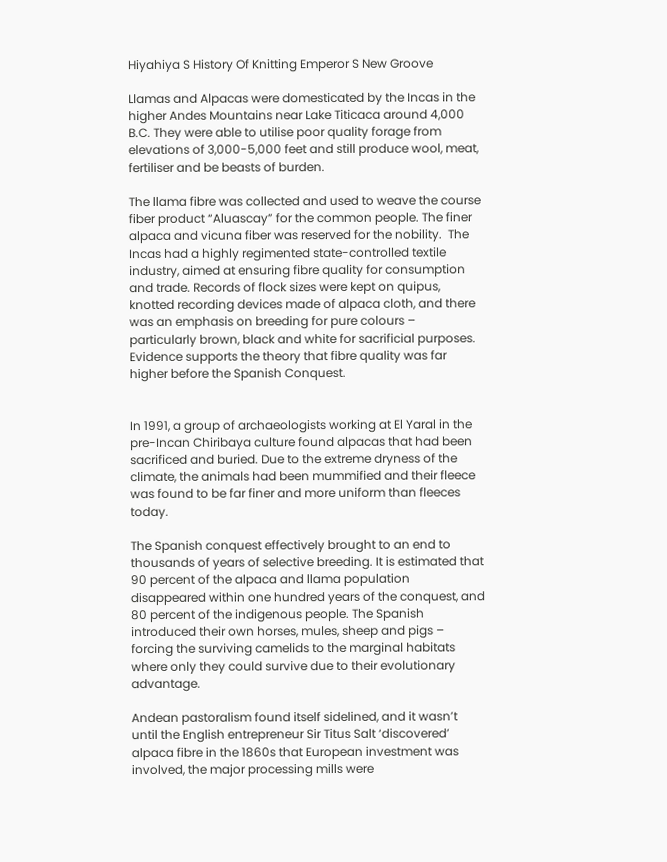Hiyahiya S History Of Knitting Emperor S New Groove

Llamas and Alpacas were domesticated by the Incas in the higher Andes Mountains near Lake Titicaca around 4,000 B.C. They were able to utilise poor quality forage from elevations of 3,000-5,000 feet and still produce wool, meat, fertiliser and be beasts of burden.

The llama fibre was collected and used to weave the course fiber product “Aluascay” for the common people. The finer alpaca and vicuna fiber was reserved for the nobility.  The Incas had a highly regimented state-controlled textile industry, aimed at ensuring fibre quality for consumption and trade. Records of flock sizes were kept on quipus, knotted recording devices made of alpaca cloth, and there was an emphasis on breeding for pure colours – particularly brown, black and white for sacrificial purposes. Evidence supports the theory that fibre quality was far higher before the Spanish Conquest.


In 1991, a group of archaeologists working at El Yaral in the pre-Incan Chiribaya culture found alpacas that had been sacrificed and buried. Due to the extreme dryness of the climate, the animals had been mummified and their fleece was found to be far finer and more uniform than fleeces today.

The Spanish conquest effectively brought to an end to thousands of years of selective breeding. It is estimated that 90 percent of the alpaca and llama population disappeared within one hundred years of the conquest, and 80 percent of the indigenous people. The Spanish introduced their own horses, mules, sheep and pigs – forcing the surviving camelids to the marginal habitats where only they could survive due to their evolutionary advantage.

Andean pastoralism found itself sidelined, and it wasn’t until the English entrepreneur Sir Titus Salt ‘discovered’ alpaca fibre in the 1860s that European investment was involved, the major processing mills were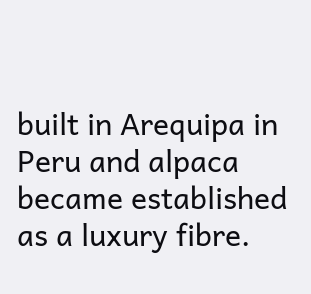built in Arequipa in Peru and alpaca became established as a luxury fibre.